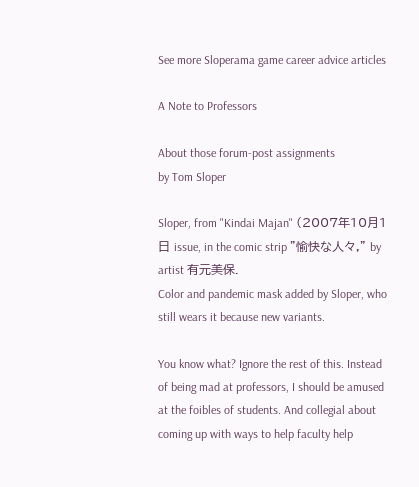See more Sloperama game career advice articles

A Note to Professors

About those forum-post assignments
by Tom Sloper

Sloper, from "Kindai Majan" (2007年10月1日 issue, in the comic strip "愉快な人々," by artist 有元美保.
Color and pandemic mask added by Sloper, who still wears it because new variants.

You know what? Ignore the rest of this. Instead of being mad at professors, I should be amused at the foibles of students. And collegial about coming up with ways to help faculty help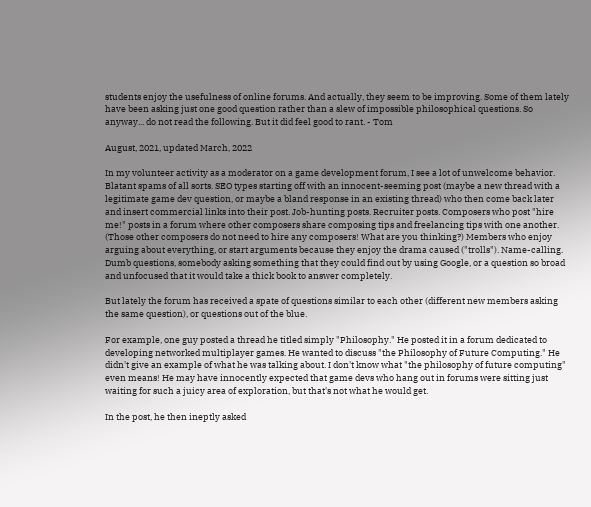students enjoy the usefulness of online forums. And actually, they seem to be improving. Some of them lately have been asking just one good question rather than a slew of impossible philosophical questions. So anyway... do not read the following. But it did feel good to rant. - Tom

August, 2021, updated March, 2022

In my volunteer activity as a moderator on a game development forum, I see a lot of unwelcome behavior. Blatant spams of all sorts. SEO types starting off with an innocent-seeming post (maybe a new thread with a legitimate game dev question, or maybe a bland response in an existing thread) who then come back later and insert commercial links into their post. Job-hunting posts. Recruiter posts. Composers who post "hire me!" posts in a forum where other composers share composing tips and freelancing tips with one another. (Those other composers do not need to hire any composers! What are you thinking?) Members who enjoy arguing about everything, or start arguments because they enjoy the drama caused ("trolls"). Name-calling. Dumb questions, somebody asking something that they could find out by using Google, or a question so broad and unfocused that it would take a thick book to answer completely.

But lately the forum has received a spate of questions similar to each other (different new members asking the same question), or questions out of the blue.

For example, one guy posted a thread he titled simply "Philosophy." He posted it in a forum dedicated to developing networked multiplayer games. He wanted to discuss "the Philosophy of Future Computing." He didn't give an example of what he was talking about. I don't know what "the philosophy of future computing" even means! He may have innocently expected that game devs who hang out in forums were sitting just waiting for such a juicy area of exploration, but that's not what he would get.

In the post, he then ineptly asked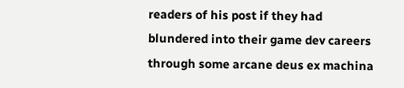readers of his post if they had blundered into their game dev careers through some arcane deus ex machina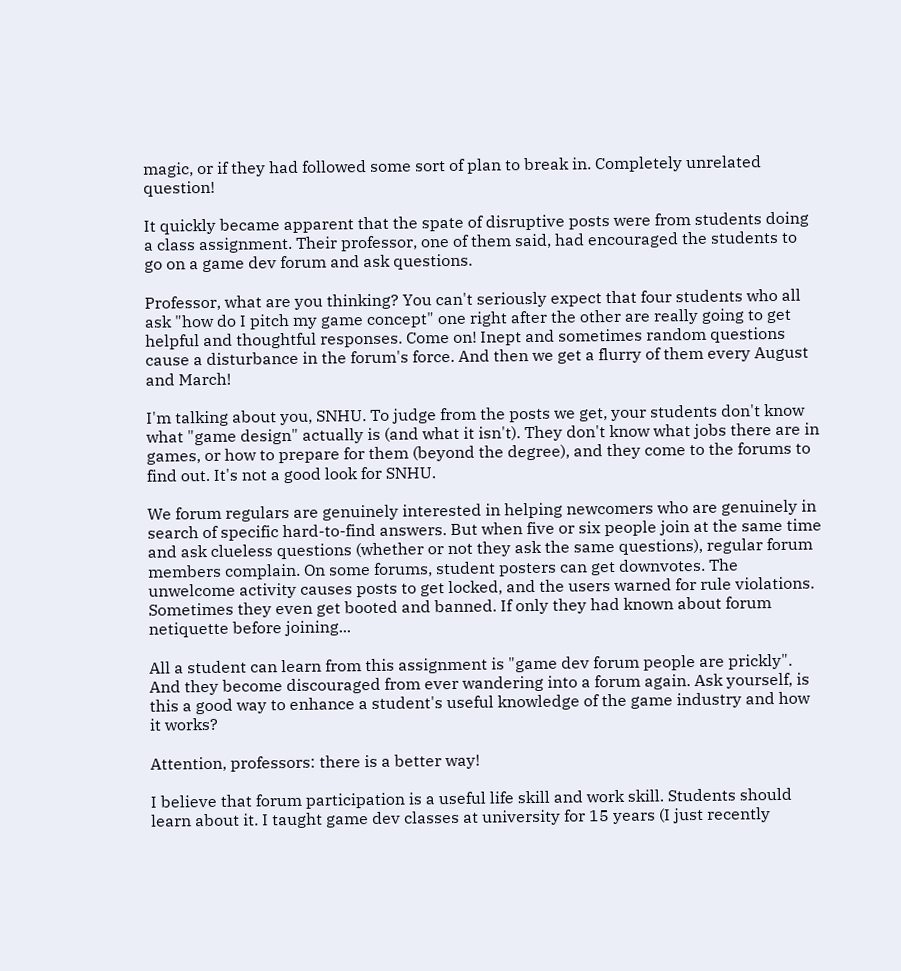magic, or if they had followed some sort of plan to break in. Completely unrelated question!

It quickly became apparent that the spate of disruptive posts were from students doing a class assignment. Their professor, one of them said, had encouraged the students to go on a game dev forum and ask questions.

Professor, what are you thinking? You can't seriously expect that four students who all ask "how do I pitch my game concept" one right after the other are really going to get helpful and thoughtful responses. Come on! Inept and sometimes random questions cause a disturbance in the forum's force. And then we get a flurry of them every August and March!

I'm talking about you, SNHU. To judge from the posts we get, your students don't know what "game design" actually is (and what it isn't). They don't know what jobs there are in games, or how to prepare for them (beyond the degree), and they come to the forums to find out. It's not a good look for SNHU.

We forum regulars are genuinely interested in helping newcomers who are genuinely in search of specific hard-to-find answers. But when five or six people join at the same time and ask clueless questions (whether or not they ask the same questions), regular forum members complain. On some forums, student posters can get downvotes. The unwelcome activity causes posts to get locked, and the users warned for rule violations. Sometimes they even get booted and banned. If only they had known about forum netiquette before joining...

All a student can learn from this assignment is "game dev forum people are prickly". And they become discouraged from ever wandering into a forum again. Ask yourself, is this a good way to enhance a student's useful knowledge of the game industry and how it works?

Attention, professors: there is a better way!

I believe that forum participation is a useful life skill and work skill. Students should learn about it. I taught game dev classes at university for 15 years (I just recently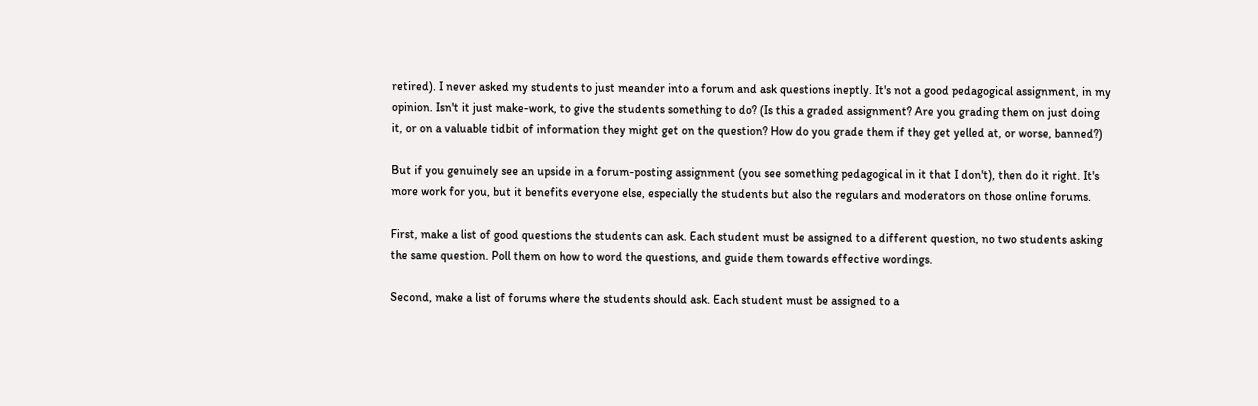retired). I never asked my students to just meander into a forum and ask questions ineptly. It's not a good pedagogical assignment, in my opinion. Isn't it just make-work, to give the students something to do? (Is this a graded assignment? Are you grading them on just doing it, or on a valuable tidbit of information they might get on the question? How do you grade them if they get yelled at, or worse, banned?)

But if you genuinely see an upside in a forum-posting assignment (you see something pedagogical in it that I don't), then do it right. It's more work for you, but it benefits everyone else, especially the students but also the regulars and moderators on those online forums.

First, make a list of good questions the students can ask. Each student must be assigned to a different question, no two students asking the same question. Poll them on how to word the questions, and guide them towards effective wordings.

Second, make a list of forums where the students should ask. Each student must be assigned to a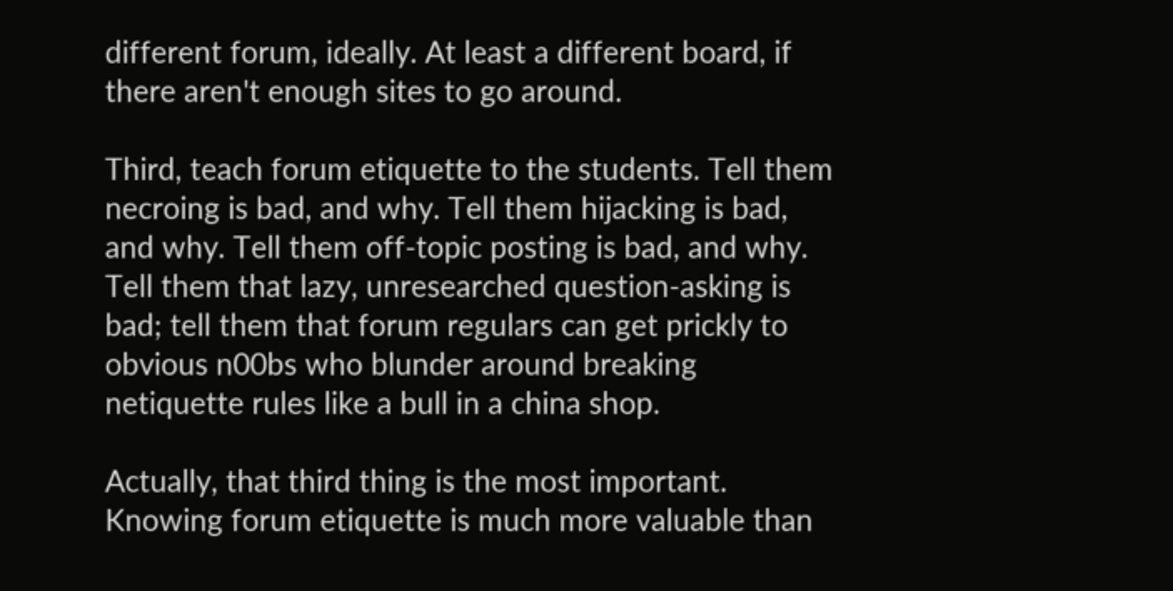different forum, ideally. At least a different board, if there aren't enough sites to go around.

Third, teach forum etiquette to the students. Tell them necroing is bad, and why. Tell them hijacking is bad, and why. Tell them off-topic posting is bad, and why. Tell them that lazy, unresearched question-asking is bad; tell them that forum regulars can get prickly to obvious n00bs who blunder around breaking netiquette rules like a bull in a china shop.

Actually, that third thing is the most important. Knowing forum etiquette is much more valuable than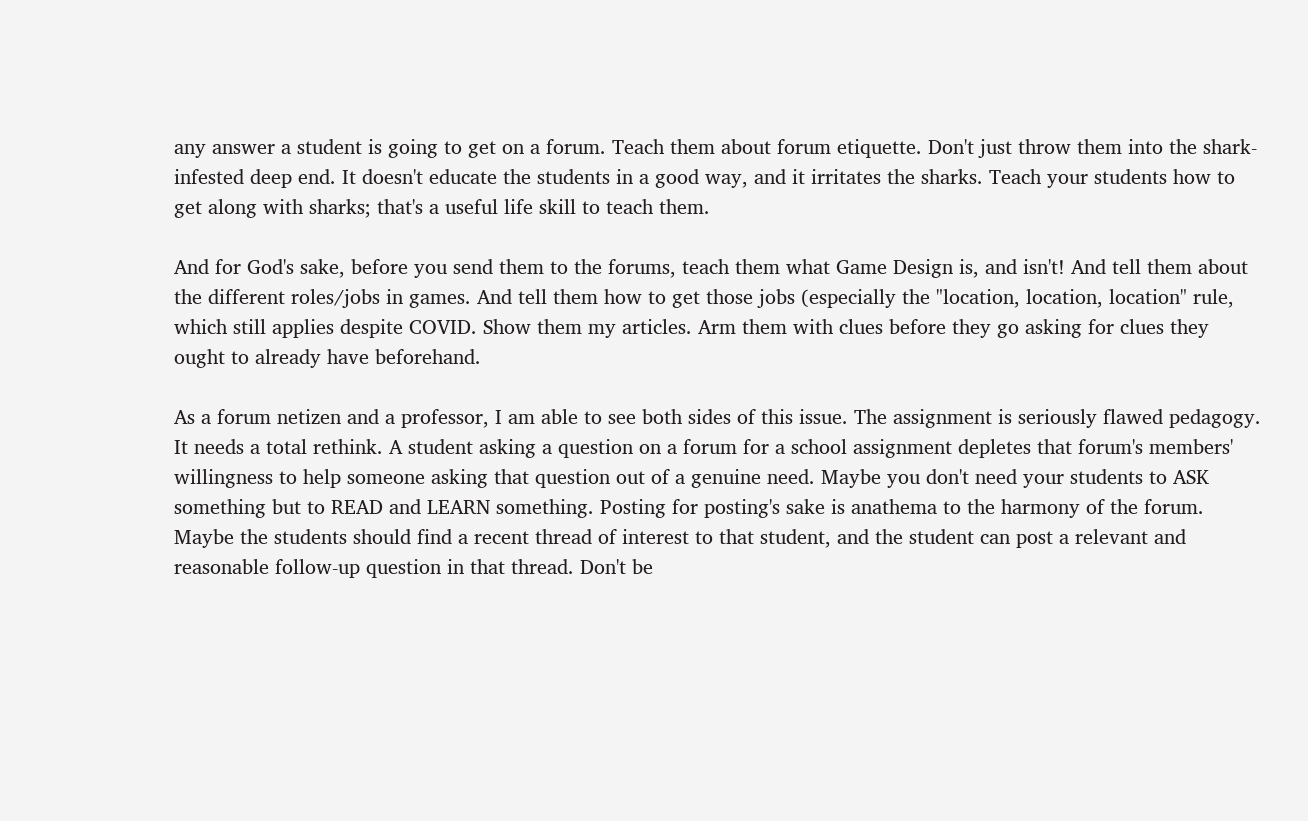any answer a student is going to get on a forum. Teach them about forum etiquette. Don't just throw them into the shark-infested deep end. It doesn't educate the students in a good way, and it irritates the sharks. Teach your students how to get along with sharks; that's a useful life skill to teach them.

And for God's sake, before you send them to the forums, teach them what Game Design is, and isn't! And tell them about the different roles/jobs in games. And tell them how to get those jobs (especially the "location, location, location" rule, which still applies despite COVID. Show them my articles. Arm them with clues before they go asking for clues they ought to already have beforehand.

As a forum netizen and a professor, I am able to see both sides of this issue. The assignment is seriously flawed pedagogy. It needs a total rethink. A student asking a question on a forum for a school assignment depletes that forum's members' willingness to help someone asking that question out of a genuine need. Maybe you don't need your students to ASK something but to READ and LEARN something. Posting for posting's sake is anathema to the harmony of the forum. Maybe the students should find a recent thread of interest to that student, and the student can post a relevant and reasonable follow-up question in that thread. Don't be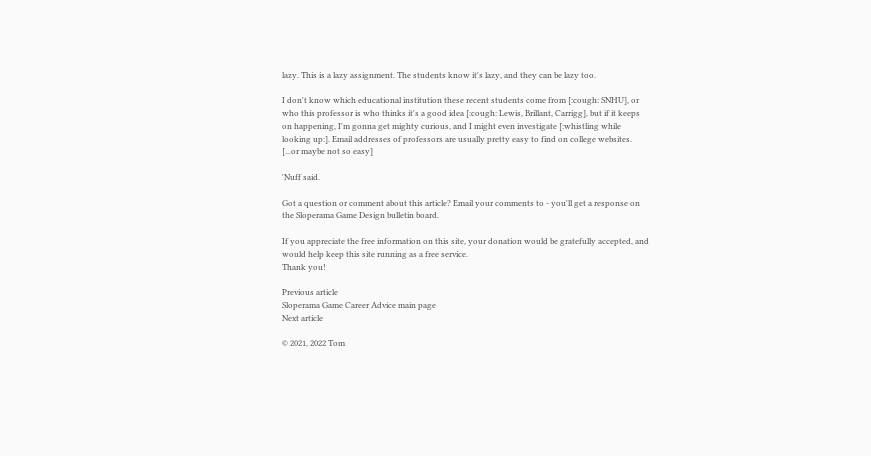lazy. This is a lazy assignment. The students know it's lazy, and they can be lazy too.

I don't know which educational institution these recent students come from [:cough: SNHU], or who this professor is who thinks it's a good idea [:cough: Lewis, Brillant, Carrigg], but if it keeps on happening, I'm gonna get mighty curious, and I might even investigate [:whistling while looking up:]. Email addresses of professors are usually pretty easy to find on college websites. [...or maybe not so easy]

'Nuff said.

Got a question or comment about this article? Email your comments to - you'll get a response on the Sloperama Game Design bulletin board.

If you appreciate the free information on this site, your donation would be gratefully accepted, and would help keep this site running as a free service.
Thank you!

Previous article
Sloperama Game Career Advice main page
Next article

© 2021, 2022 Tom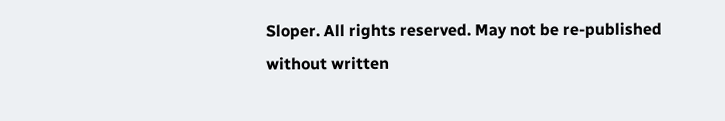Sloper. All rights reserved. May not be re-published without written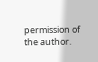permission of the author.